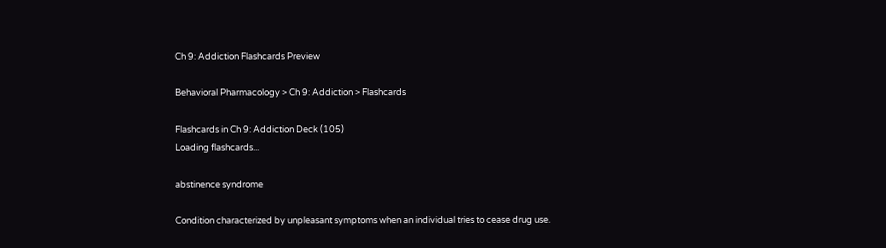Ch 9: Addiction Flashcards Preview

Behavioral Pharmacology > Ch 9: Addiction > Flashcards

Flashcards in Ch 9: Addiction Deck (105)
Loading flashcards...

abstinence syndrome

Condition characterized by unpleasant symptoms when an individual tries to cease drug use.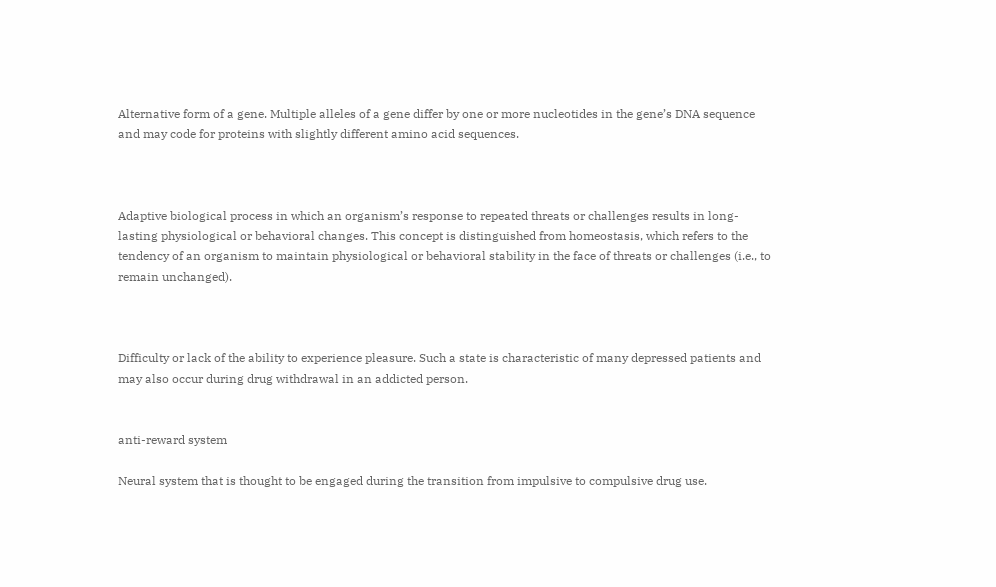Alternative form of a gene. Multiple alleles of a gene differ by one or more nucleotides in the gene’s DNA sequence and may code for proteins with slightly different amino acid sequences.



Adaptive biological process in which an organism’s response to repeated threats or challenges results in long-lasting physiological or behavioral changes. This concept is distinguished from homeostasis, which refers to the tendency of an organism to maintain physiological or behavioral stability in the face of threats or challenges (i.e., to remain unchanged).



Difficulty or lack of the ability to experience pleasure. Such a state is characteristic of many depressed patients and may also occur during drug withdrawal in an addicted person.


anti-reward system

Neural system that is thought to be engaged during the transition from impulsive to compulsive drug use.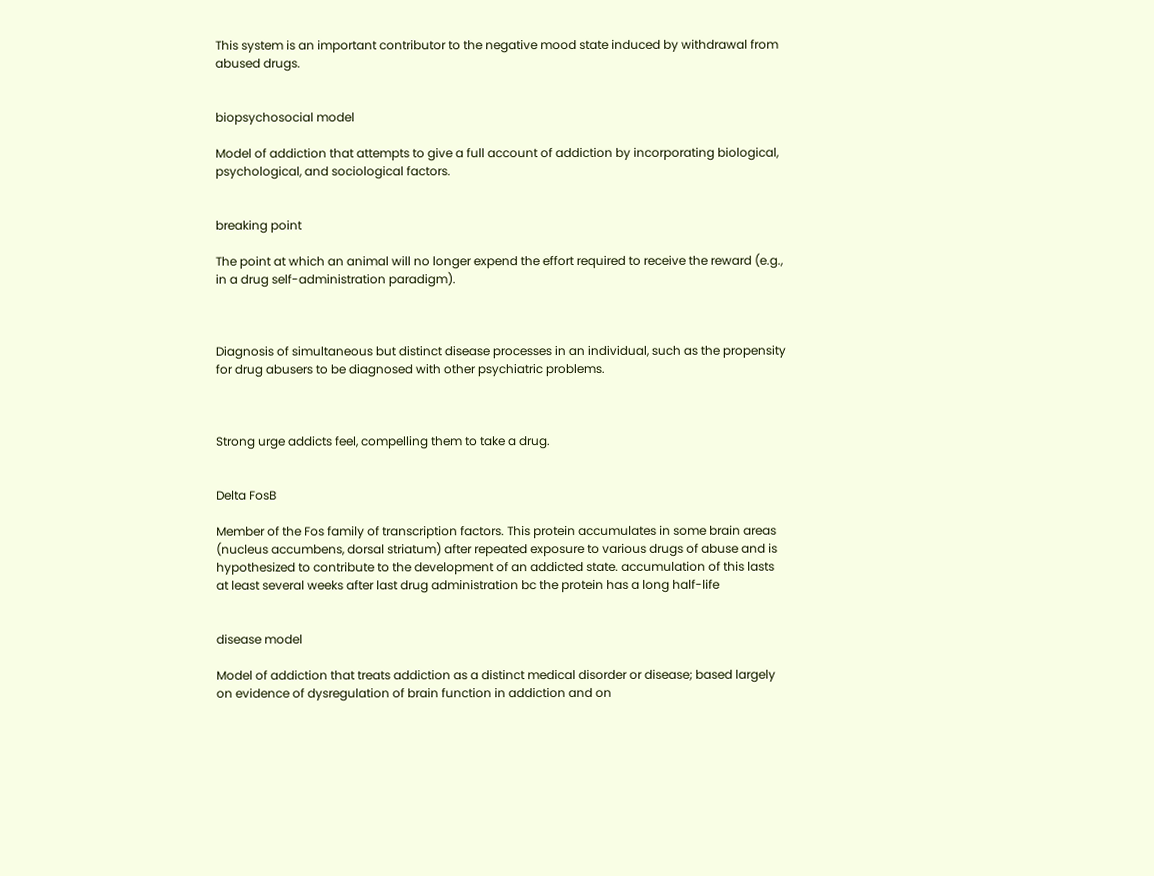This system is an important contributor to the negative mood state induced by withdrawal from abused drugs.


biopsychosocial model

Model of addiction that attempts to give a full account of addiction by incorporating biological, psychological, and sociological factors.


breaking point

The point at which an animal will no longer expend the effort required to receive the reward (e.g., in a drug self-administration paradigm).



Diagnosis of simultaneous but distinct disease processes in an individual, such as the propensity for drug abusers to be diagnosed with other psychiatric problems.



Strong urge addicts feel, compelling them to take a drug.


Delta FosB

Member of the Fos family of transcription factors. This protein accumulates in some brain areas (nucleus accumbens, dorsal striatum) after repeated exposure to various drugs of abuse and is hypothesized to contribute to the development of an addicted state. accumulation of this lasts at least several weeks after last drug administration bc the protein has a long half-life


disease model

Model of addiction that treats addiction as a distinct medical disorder or disease; based largely on evidence of dysregulation of brain function in addiction and on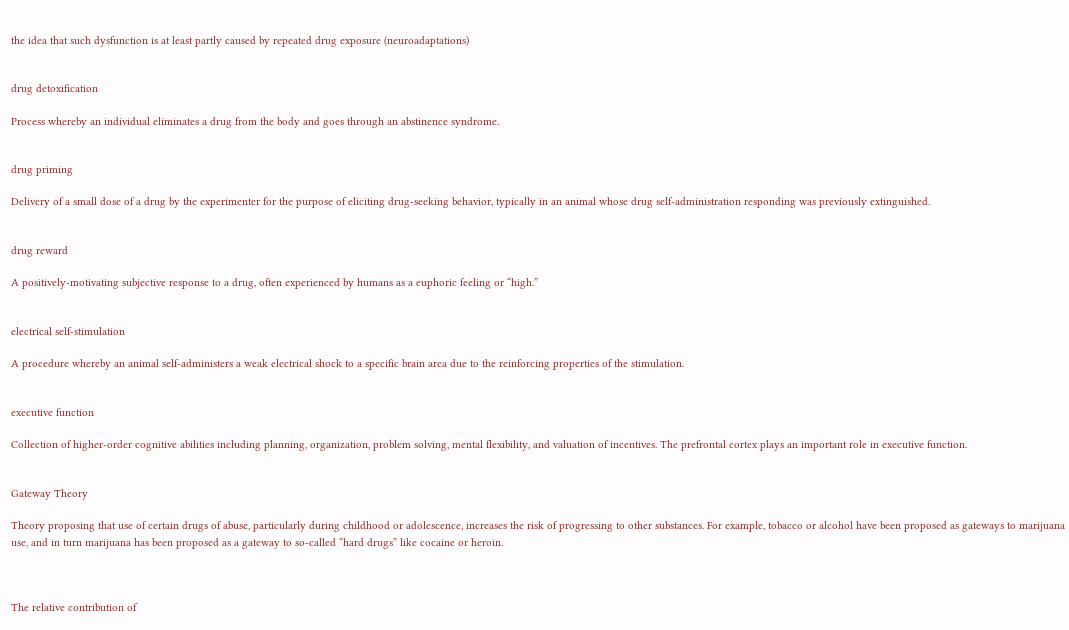the idea that such dysfunction is at least partly caused by repeated drug exposure (neuroadaptations)


drug detoxification

Process whereby an individual eliminates a drug from the body and goes through an abstinence syndrome.


drug priming

Delivery of a small dose of a drug by the experimenter for the purpose of eliciting drug-seeking behavior, typically in an animal whose drug self-administration responding was previously extinguished.


drug reward

A positively-motivating subjective response to a drug, often experienced by humans as a euphoric feeling or “high.”


electrical self-stimulation

A procedure whereby an animal self-administers a weak electrical shock to a specific brain area due to the reinforcing properties of the stimulation.


executive function

Collection of higher-order cognitive abilities including planning, organization, problem solving, mental flexibility, and valuation of incentives. The prefrontal cortex plays an important role in executive function.


Gateway Theory

Theory proposing that use of certain drugs of abuse, particularly during childhood or adolescence, increases the risk of progressing to other substances. For example, tobacco or alcohol have been proposed as gateways to marijuana use, and in turn marijuana has been proposed as a gateway to so-called “hard drugs” like cocaine or heroin.



The relative contribution of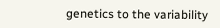genetics to the variability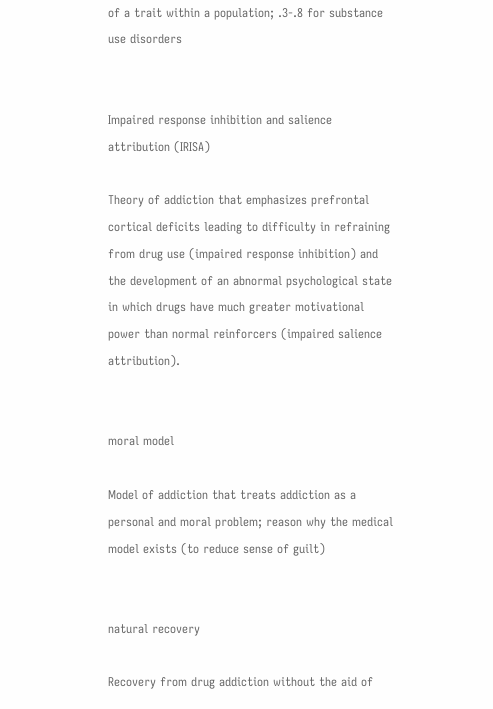of a trait within a population; .3-.8 for substance use disorders


Impaired response inhibition and salience attribution (IRISA)

Theory of addiction that emphasizes prefrontal cortical deficits leading to difficulty in refraining from drug use (impaired response inhibition) and the development of an abnormal psychological state in which drugs have much greater motivational power than normal reinforcers (impaired salience attribution).


moral model

Model of addiction that treats addiction as a personal and moral problem; reason why the medical model exists (to reduce sense of guilt)


natural recovery

Recovery from drug addiction without the aid of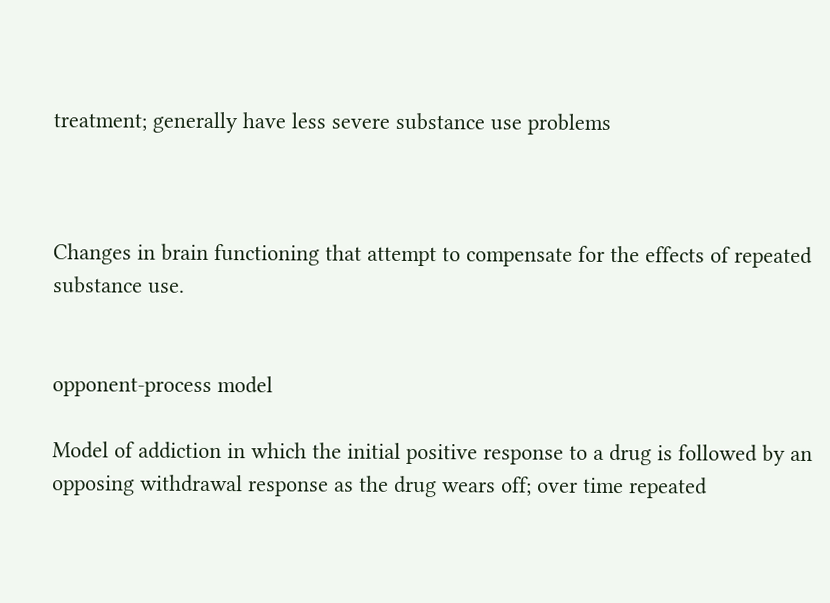treatment; generally have less severe substance use problems



Changes in brain functioning that attempt to compensate for the effects of repeated substance use.


opponent-process model

Model of addiction in which the initial positive response to a drug is followed by an opposing withdrawal response as the drug wears off; over time repeated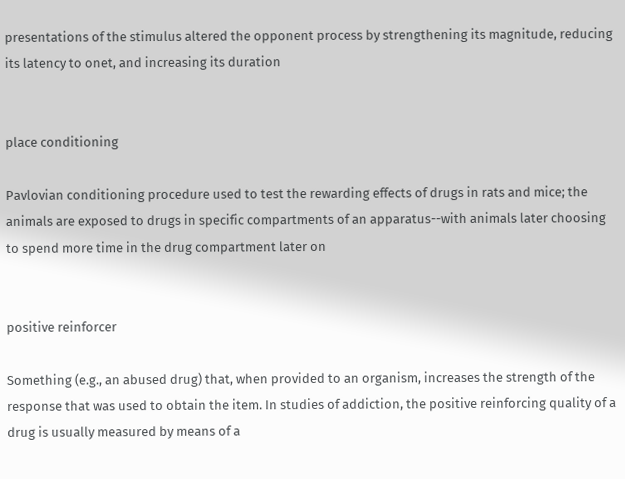presentations of the stimulus altered the opponent process by strengthening its magnitude, reducing its latency to onet, and increasing its duration


place conditioning

Pavlovian conditioning procedure used to test the rewarding effects of drugs in rats and mice; the animals are exposed to drugs in specific compartments of an apparatus--with animals later choosing to spend more time in the drug compartment later on


positive reinforcer

Something (e.g., an abused drug) that, when provided to an organism, increases the strength of the response that was used to obtain the item. In studies of addiction, the positive reinforcing quality of a drug is usually measured by means of a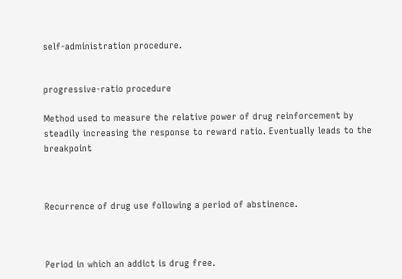self-administration procedure.


progressive-ratio procedure

Method used to measure the relative power of drug reinforcement by steadily increasing the response to reward ratio. Eventually leads to the breakpoint



Recurrence of drug use following a period of abstinence.



Period in which an addict is drug free.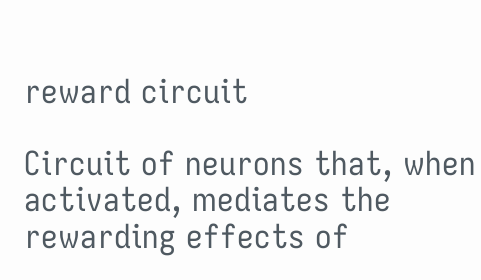reward circuit

Circuit of neurons that, when activated, mediates the rewarding effects of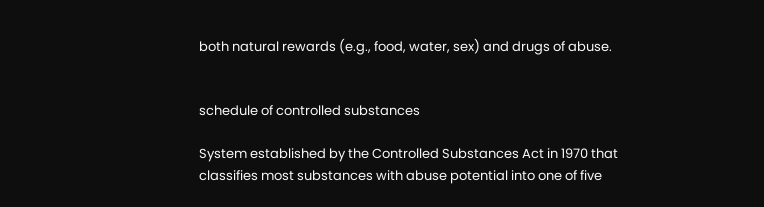both natural rewards (e.g., food, water, sex) and drugs of abuse.


schedule of controlled substances

System established by the Controlled Substances Act in 1970 that classifies most substances with abuse potential into one of five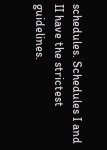schedules. Schedules I and II have the strictest guidelines.